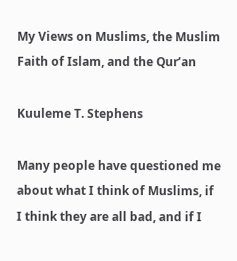My Views on Muslims, the Muslim Faith of Islam, and the Qur’an

Kuuleme T. Stephens

Many people have questioned me about what I think of Muslims, if I think they are all bad, and if I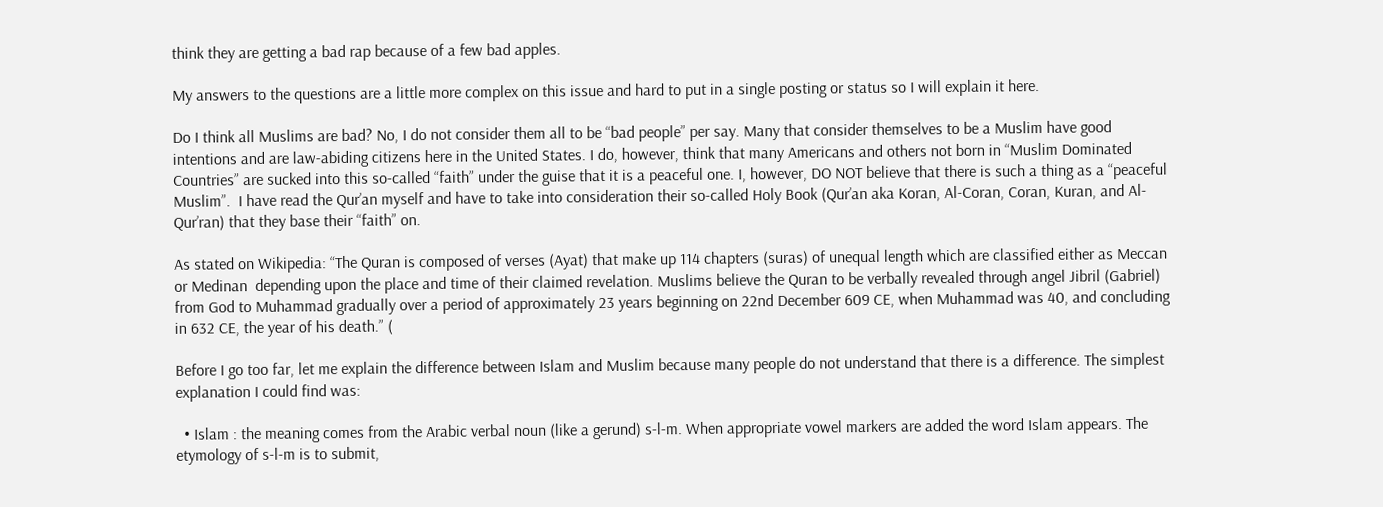think they are getting a bad rap because of a few bad apples.

My answers to the questions are a little more complex on this issue and hard to put in a single posting or status so I will explain it here.

Do I think all Muslims are bad? No, I do not consider them all to be “bad people” per say. Many that consider themselves to be a Muslim have good intentions and are law-abiding citizens here in the United States. I do, however, think that many Americans and others not born in “Muslim Dominated Countries” are sucked into this so-called “faith” under the guise that it is a peaceful one. I, however, DO NOT believe that there is such a thing as a “peaceful Muslim”.  I have read the Qur’an myself and have to take into consideration their so-called Holy Book (Qur’an aka Koran, Al-Coran, Coran, Kuran, and Al-Qur’ran) that they base their “faith” on.

As stated on Wikipedia: “The Quran is composed of verses (Ayat) that make up 114 chapters (suras) of unequal length which are classified either as Meccan or Medinan  depending upon the place and time of their claimed revelation. Muslims believe the Quran to be verbally revealed through angel Jibril (Gabriel) from God to Muhammad gradually over a period of approximately 23 years beginning on 22nd December 609 CE, when Muhammad was 40, and concluding in 632 CE, the year of his death.” (

Before I go too far, let me explain the difference between Islam and Muslim because many people do not understand that there is a difference. The simplest explanation I could find was:

  • Islam : the meaning comes from the Arabic verbal noun (like a gerund) s-l-m. When appropriate vowel markers are added the word Islam appears. The etymology of s-l-m is to submit,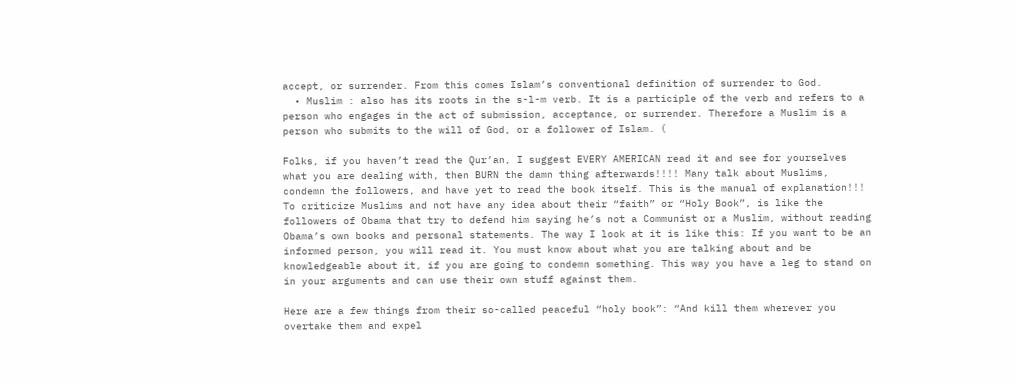accept, or surrender. From this comes Islam’s conventional definition of surrender to God.
  • Muslim : also has its roots in the s-l-m verb. It is a participle of the verb and refers to a person who engages in the act of submission, acceptance, or surrender. Therefore a Muslim is a person who submits to the will of God, or a follower of Islam. (

Folks, if you haven’t read the Qur’an, I suggest EVERY AMERICAN read it and see for yourselves what you are dealing with, then BURN the damn thing afterwards!!!! Many talk about Muslims, condemn the followers, and have yet to read the book itself. This is the manual of explanation!!! To criticize Muslims and not have any idea about their “faith” or “Holy Book”, is like the followers of Obama that try to defend him saying he’s not a Communist or a Muslim, without reading Obama’s own books and personal statements. The way I look at it is like this: If you want to be an informed person, you will read it. You must know about what you are talking about and be knowledgeable about it, if you are going to condemn something. This way you have a leg to stand on in your arguments and can use their own stuff against them.

Here are a few things from their so-called peaceful “holy book”: “And kill them wherever you overtake them and expel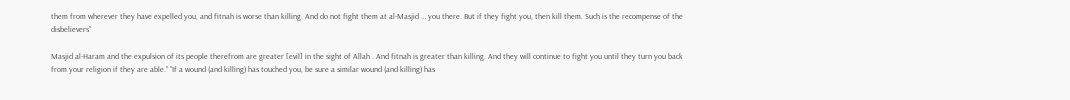them from wherever they have expelled you, and fitnah is worse than killing. And do not fight them at al-Masjid … you there. But if they fight you, then kill them. Such is the recompense of the disbelievers”

Masjid al-Haram and the expulsion of its people therefrom are greater [evil] in the sight of Allah . And fitnah is greater than killing. And they will continue to fight you until they turn you back from your religion if they are able.” “If a wound (and killing) has touched you, be sure a similar wound (and killing) has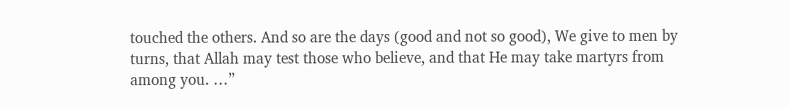touched the others. And so are the days (good and not so good), We give to men by turns, that Allah may test those who believe, and that He may take martyrs from among you. …”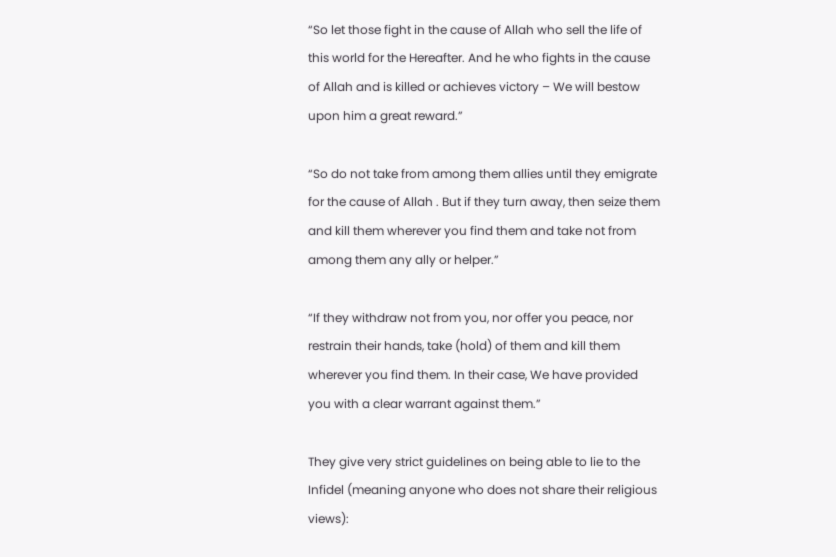“So let those fight in the cause of Allah who sell the life of this world for the Hereafter. And he who fights in the cause of Allah and is killed or achieves victory – We will bestow upon him a great reward.”

“So do not take from among them allies until they emigrate for the cause of Allah . But if they turn away, then seize them and kill them wherever you find them and take not from among them any ally or helper.”

“If they withdraw not from you, nor offer you peace, nor restrain their hands, take (hold) of them and kill them wherever you find them. In their case, We have provided you with a clear warrant against them.”

They give very strict guidelines on being able to lie to the Infidel (meaning anyone who does not share their religious views):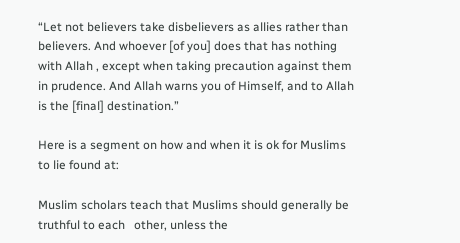“Let not believers take disbelievers as allies rather than believers. And whoever [of you] does that has nothing with Allah , except when taking precaution against them in prudence. And Allah warns you of Himself, and to Allah is the [final] destination.”

Here is a segment on how and when it is ok for Muslims to lie found at:

Muslim scholars teach that Muslims should generally be truthful to each   other, unless the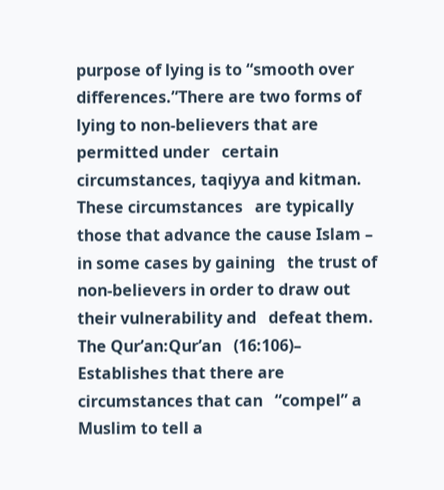purpose of lying is to “smooth over differences.”There are two forms of lying to non-believers that are permitted under   certain circumstances, taqiyya and kitman. These circumstances   are typically those that advance the cause Islam – in some cases by gaining   the trust of non-believers in order to draw out their vulnerability and   defeat them.
The Qur’an:Qur’an   (16:106)– Establishes that there are circumstances that can   “compel” a Muslim to tell a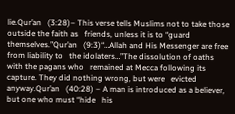lie.Qur’an   (3:28)– This verse tells Muslims not to take those outside the faith as   friends, unless it is to “guard themselves.”Qur’an   (9:3)“…Allah and His Messenger are free from liability to   the idolaters…”The dissolution of oaths with the pagans who   remained at Mecca following its capture. They did nothing wrong, but were   evicted anyway.Qur’an   (40:28) – A man is introduced as a believer, but one who must “hide   his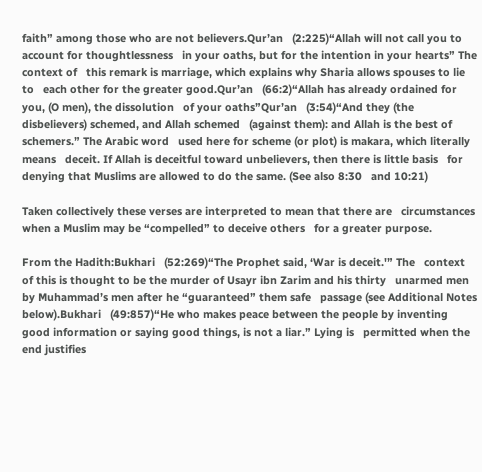faith” among those who are not believers.Qur’an   (2:225)“Allah will not call you to account for thoughtlessness   in your oaths, but for the intention in your hearts” The context of   this remark is marriage, which explains why Sharia allows spouses to lie to   each other for the greater good.Qur’an   (66:2)“Allah has already ordained for you, (O men), the dissolution   of your oaths”Qur’an   (3:54)“And they (the disbelievers) schemed, and Allah schemed   (against them): and Allah is the best of schemers.” The Arabic word   used here for scheme (or plot) is makara, which literally means   deceit. If Allah is deceitful toward unbelievers, then there is little basis   for denying that Muslims are allowed to do the same. (See also 8:30   and 10:21)

Taken collectively these verses are interpreted to mean that there are   circumstances when a Muslim may be “compelled” to deceive others   for a greater purpose.

From the Hadith:Bukhari   (52:269)“The Prophet said, ‘War is deceit.'” The   context of this is thought to be the murder of Usayr ibn Zarim and his thirty   unarmed men by Muhammad’s men after he “guaranteed” them safe   passage (see Additional Notes below).Bukhari   (49:857)“He who makes peace between the people by inventing   good information or saying good things, is not a liar.” Lying is   permitted when the end justifies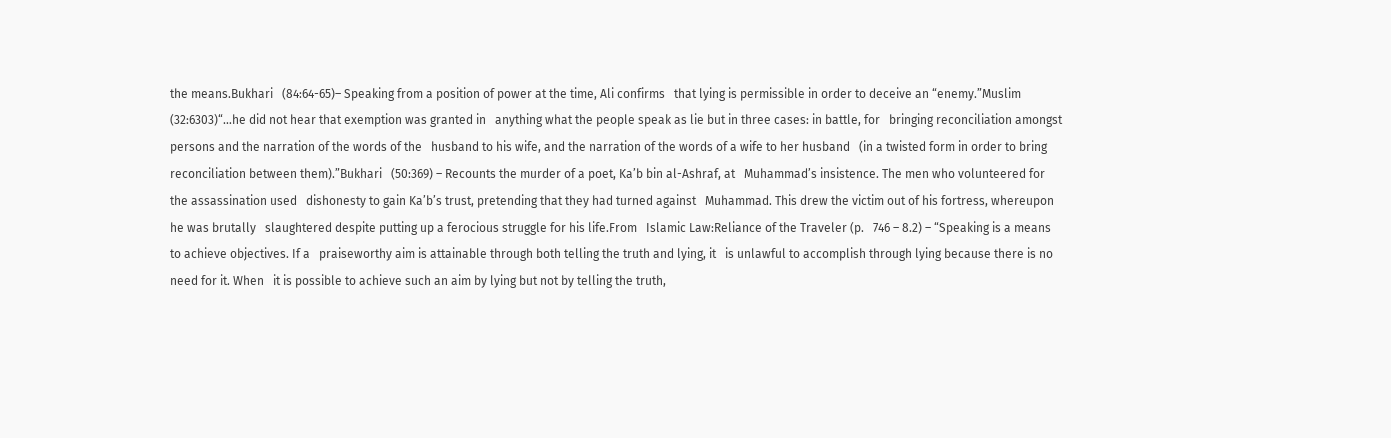the means.Bukhari   (84:64-65)– Speaking from a position of power at the time, Ali confirms   that lying is permissible in order to deceive an “enemy.”Muslim   (32:6303)“…he did not hear that exemption was granted in   anything what the people speak as lie but in three cases: in battle, for   bringing reconciliation amongst persons and the narration of the words of the   husband to his wife, and the narration of the words of a wife to her husband   (in a twisted form in order to bring reconciliation between them).”Bukhari   (50:369) – Recounts the murder of a poet, Ka’b bin al-Ashraf, at   Muhammad’s insistence. The men who volunteered for the assassination used   dishonesty to gain Ka’b’s trust, pretending that they had turned against   Muhammad. This drew the victim out of his fortress, whereupon he was brutally   slaughtered despite putting up a ferocious struggle for his life.From   Islamic Law:Reliance of the Traveler (p.   746 – 8.2) – “Speaking is a means to achieve objectives. If a   praiseworthy aim is attainable through both telling the truth and lying, it   is unlawful to accomplish through lying because there is no need for it. When   it is possible to achieve such an aim by lying but not by telling the truth,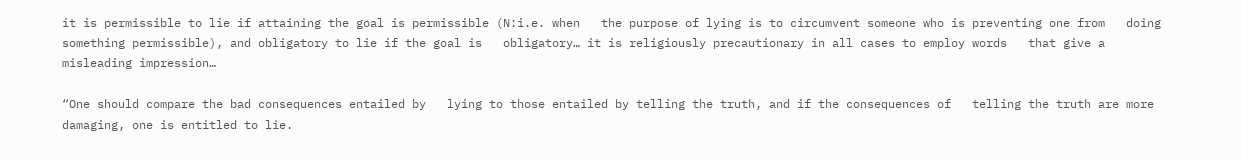it is permissible to lie if attaining the goal is permissible (N:i.e. when   the purpose of lying is to circumvent someone who is preventing one from   doing something permissible), and obligatory to lie if the goal is   obligatory… it is religiously precautionary in all cases to employ words   that give a misleading impression…

“One should compare the bad consequences entailed by   lying to those entailed by telling the truth, and if the consequences of   telling the truth are more damaging, one is entitled to lie.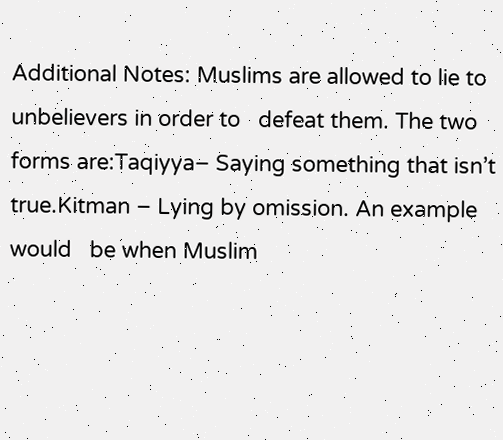Additional Notes: Muslims are allowed to lie to unbelievers in order to   defeat them. The two forms are:Taqiyya– Saying something that isn’t true.Kitman – Lying by omission. An example would   be when Muslim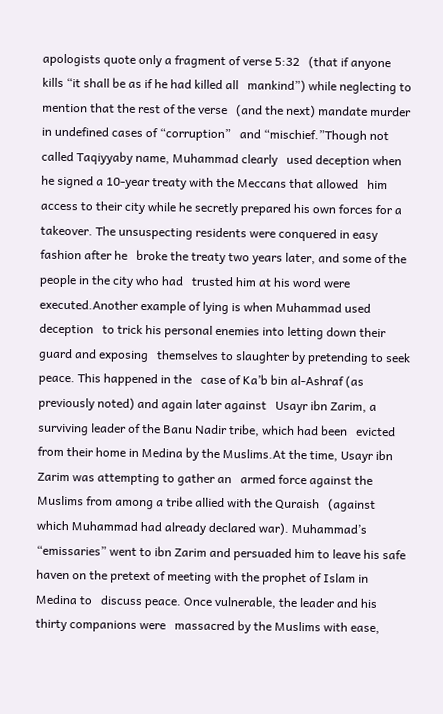apologists quote only a fragment of verse 5:32   (that if anyone kills “it shall be as if he had killed all   mankind”) while neglecting to mention that the rest of the verse   (and the next) mandate murder in undefined cases of “corruption”   and “mischief.”Though not called Taqiyyaby name, Muhammad clearly   used deception when he signed a 10-year treaty with the Meccans that allowed   him access to their city while he secretly prepared his own forces for a   takeover. The unsuspecting residents were conquered in easy fashion after he   broke the treaty two years later, and some of the people in the city who had   trusted him at his word were executed.Another example of lying is when Muhammad used deception   to trick his personal enemies into letting down their guard and exposing   themselves to slaughter by pretending to seek peace. This happened in the   case of Ka’b bin al-Ashraf (as previously noted) and again later against   Usayr ibn Zarim, a surviving leader of the Banu Nadir tribe, which had been   evicted from their home in Medina by the Muslims.At the time, Usayr ibn Zarim was attempting to gather an   armed force against the Muslims from among a tribe allied with the Quraish   (against which Muhammad had already declared war). Muhammad’s   “emissaries” went to ibn Zarim and persuaded him to leave his safe   haven on the pretext of meeting with the prophet of Islam in Medina to   discuss peace. Once vulnerable, the leader and his thirty companions were   massacred by the Muslims with ease,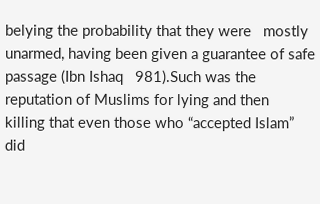belying the probability that they were   mostly unarmed, having been given a guarantee of safe passage (Ibn Ishaq   981).Such was the reputation of Muslims for lying and then   killing that even those who “accepted Islam” did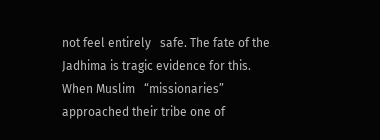not feel entirely   safe. The fate of the Jadhima is tragic evidence for this. When Muslim   “missionaries” approached their tribe one of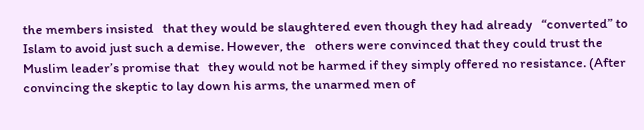the members insisted   that they would be slaughtered even though they had already   “converted” to Islam to avoid just such a demise. However, the   others were convinced that they could trust the Muslim leader’s promise that   they would not be harmed if they simply offered no resistance. (After   convincing the skeptic to lay down his arms, the unarmed men of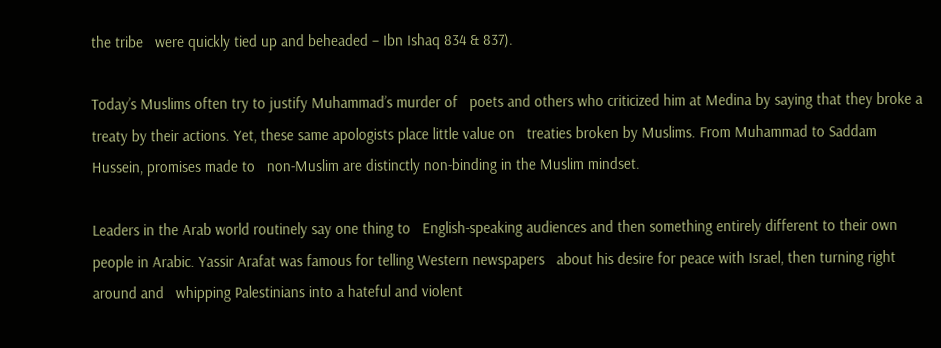the tribe   were quickly tied up and beheaded – Ibn Ishaq 834 & 837).

Today’s Muslims often try to justify Muhammad’s murder of   poets and others who criticized him at Medina by saying that they broke a   treaty by their actions. Yet, these same apologists place little value on   treaties broken by Muslims. From Muhammad to Saddam Hussein, promises made to   non-Muslim are distinctly non-binding in the Muslim mindset.

Leaders in the Arab world routinely say one thing to   English-speaking audiences and then something entirely different to their own   people in Arabic. Yassir Arafat was famous for telling Western newspapers   about his desire for peace with Israel, then turning right around and   whipping Palestinians into a hateful and violent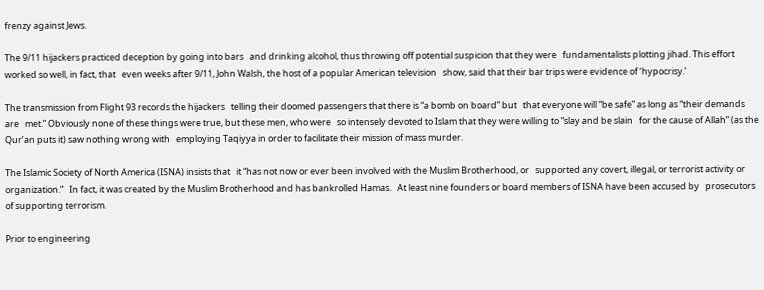frenzy against Jews.

The 9/11 hijackers practiced deception by going into bars   and drinking alcohol, thus throwing off potential suspicion that they were   fundamentalists plotting jihad. This effort worked so well, in fact, that   even weeks after 9/11, John Walsh, the host of a popular American television   show, said that their bar trips were evidence of ‘hypocrisy.’

The transmission from Flight 93 records the hijackers   telling their doomed passengers that there is “a bomb on board” but   that everyone will “be safe” as long as “their demands are   met.” Obviously none of these things were true, but these men, who were   so intensely devoted to Islam that they were willing to “slay and be slain   for the cause of Allah” (as the Qur’an puts it) saw nothing wrong with   employing Taqiyya in order to facilitate their mission of mass murder.

The Islamic Society of North America (ISNA) insists that   it “has not now or ever been involved with the Muslim Brotherhood, or   supported any covert, illegal, or terrorist activity or organization.”   In fact, it was created by the Muslim Brotherhood and has bankrolled Hamas.   At least nine founders or board members of ISNA have been accused by   prosecutors of supporting terrorism.

Prior to engineering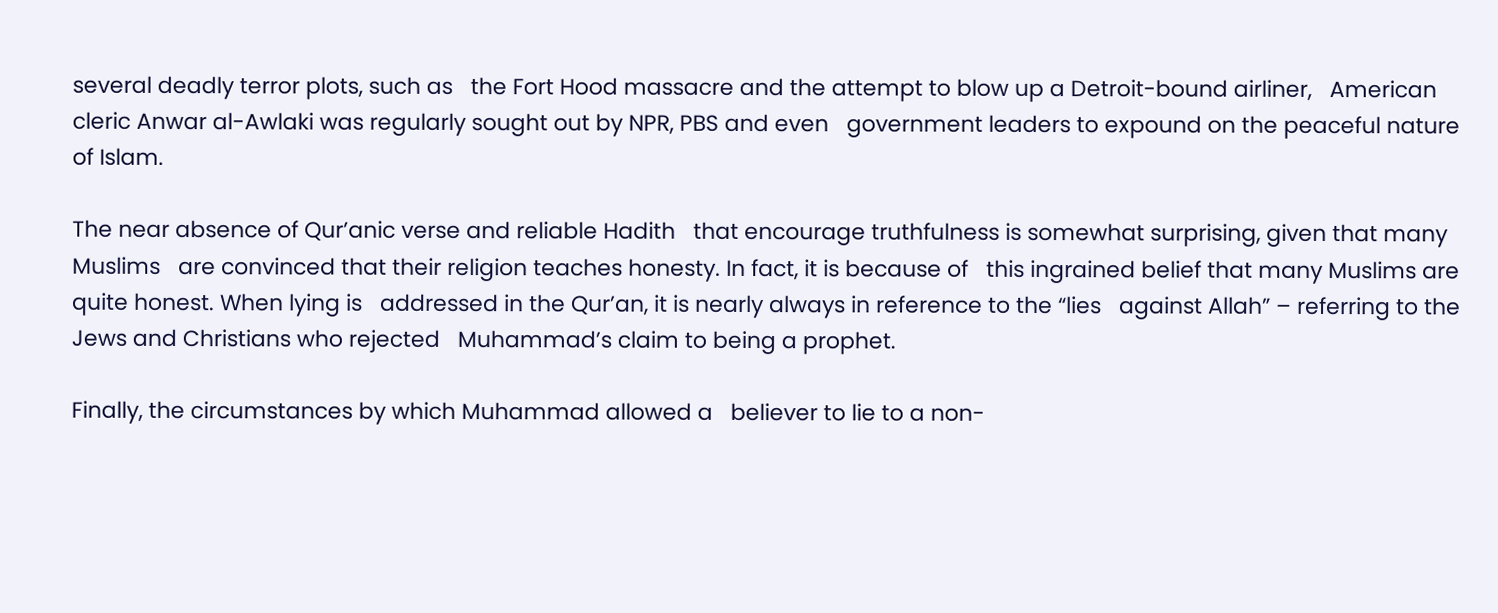several deadly terror plots, such as   the Fort Hood massacre and the attempt to blow up a Detroit-bound airliner,   American cleric Anwar al-Awlaki was regularly sought out by NPR, PBS and even   government leaders to expound on the peaceful nature of Islam.

The near absence of Qur’anic verse and reliable Hadith   that encourage truthfulness is somewhat surprising, given that many Muslims   are convinced that their religion teaches honesty. In fact, it is because of   this ingrained belief that many Muslims are quite honest. When lying is   addressed in the Qur’an, it is nearly always in reference to the “lies   against Allah” – referring to the Jews and Christians who rejected   Muhammad’s claim to being a prophet.

Finally, the circumstances by which Muhammad allowed a   believer to lie to a non-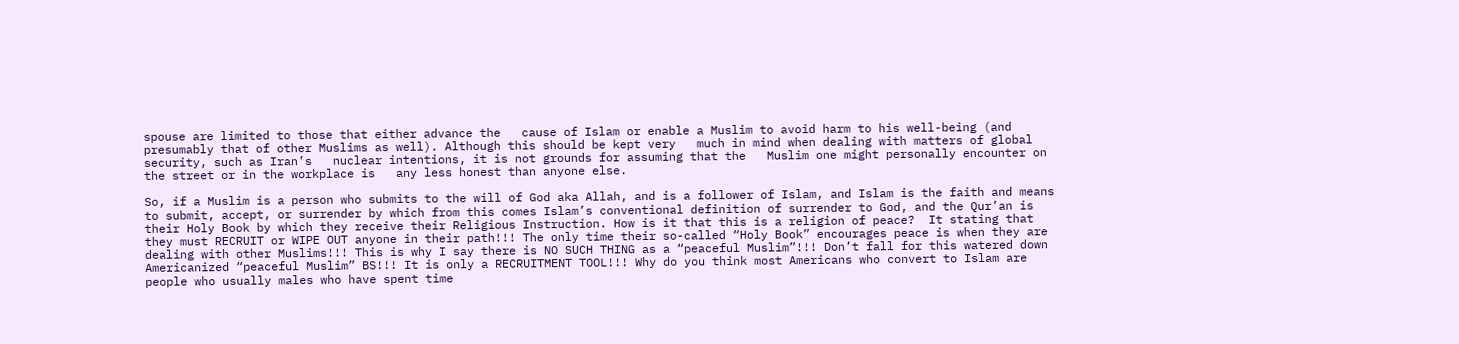spouse are limited to those that either advance the   cause of Islam or enable a Muslim to avoid harm to his well-being (and   presumably that of other Muslims as well). Although this should be kept very   much in mind when dealing with matters of global security, such as Iran’s   nuclear intentions, it is not grounds for assuming that the   Muslim one might personally encounter on the street or in the workplace is   any less honest than anyone else.

So, if a Muslim is a person who submits to the will of God aka Allah, and is a follower of Islam, and Islam is the faith and means to submit, accept, or surrender by which from this comes Islam’s conventional definition of surrender to God, and the Qur’an is their Holy Book by which they receive their Religious Instruction. How is it that this is a religion of peace?  It stating that they must RECRUIT or WIPE OUT anyone in their path!!! The only time their so-called “Holy Book” encourages peace is when they are dealing with other Muslims!!! This is why I say there is NO SUCH THING as a “peaceful Muslim”!!! Don’t fall for this watered down Americanized “peaceful Muslim” BS!!! It is only a RECRUITMENT TOOL!!! Why do you think most Americans who convert to Islam are people who usually males who have spent time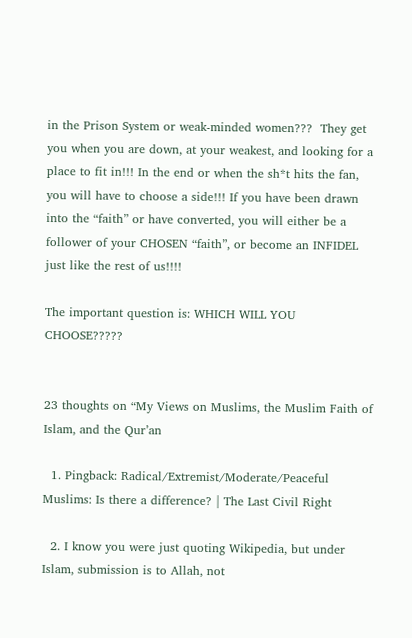in the Prison System or weak-minded women???  They get you when you are down, at your weakest, and looking for a place to fit in!!! In the end or when the sh*t hits the fan, you will have to choose a side!!! If you have been drawn into the “faith” or have converted, you will either be a follower of your CHOSEN “faith”, or become an INFIDEL just like the rest of us!!!!

The important question is: WHICH WILL YOU CHOOSE?????


23 thoughts on “My Views on Muslims, the Muslim Faith of Islam, and the Qur’an

  1. Pingback: Radical/Extremist/Moderate/Peaceful Muslims: Is there a difference? | The Last Civil Right

  2. I know you were just quoting Wikipedia, but under Islam, submission is to Allah, not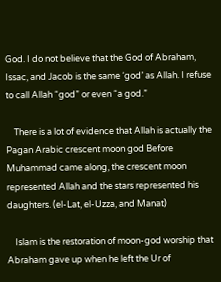God. I do not believe that the God of Abraham, Issac, and Jacob is the same ‘god’ as Allah. I refuse to call Allah “god” or even “a god.”

    There is a lot of evidence that Allah is actually the Pagan Arabic crescent moon god Before Muhammad came along, the crescent moon represented Allah and the stars represented his daughters. (el-Lat, el-Uzza, and Manat)

    Islam is the restoration of moon-god worship that Abraham gave up when he left the Ur of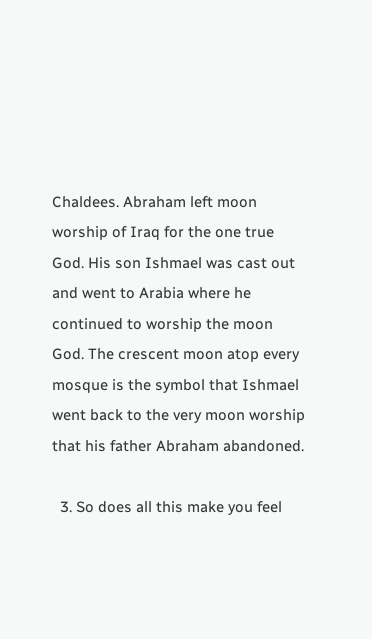Chaldees. Abraham left moon worship of Iraq for the one true God. His son Ishmael was cast out and went to Arabia where he continued to worship the moon God. The crescent moon atop every mosque is the symbol that Ishmael went back to the very moon worship that his father Abraham abandoned.

  3. So does all this make you feel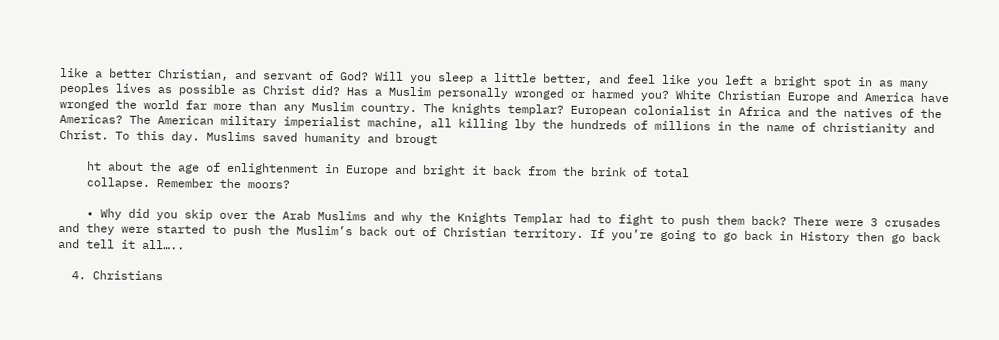like a better Christian, and servant of God? Will you sleep a little better, and feel like you left a bright spot in as many peoples lives as possible as Christ did? Has a Muslim personally wronged or harmed you? White Christian Europe and America have wronged the world far more than any Muslim country. The knights templar? European colonialist in Africa and the natives of the Americas? The American military imperialist machine, all killing lby the hundreds of millions in the name of christianity and Christ. To this day. Muslims saved humanity and brougt

    ht about the age of enlightenment in Europe and bright it back from the brink of total
    collapse. Remember the moors?

    • Why did you skip over the Arab Muslims and why the Knights Templar had to fight to push them back? There were 3 crusades and they were started to push the Muslim’s back out of Christian territory. If you’re going to go back in History then go back and tell it all…..

  4. Christians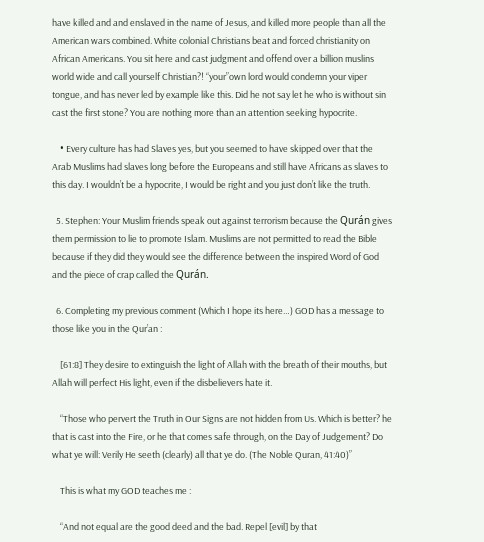have killed and and enslaved in the name of Jesus, and killed more people than all the American wars combined. White colonial Christians beat and forced christianity on African Americans. You sit here and cast judgment and offend over a billion muslins world wide and call yourself Christian?! “your”own lord would condemn your viper tongue, and has never led by example like this. Did he not say let he who is without sin cast the first stone? You are nothing more than an attention seeking hypocrite.

    • Every culture has had Slaves yes, but you seemed to have skipped over that the Arab Muslims had slaves long before the Europeans and still have Africans as slaves to this day. I wouldn’t be a hypocrite, I would be right and you just don’t like the truth.

  5. Stephen: Your Muslim friends speak out against terrorism because the Qurán gives them permission to lie to promote Islam. Muslims are not permitted to read the Bible because if they did they would see the difference between the inspired Word of God and the piece of crap called the Qurán.

  6. Completing my previous comment (Which I hope its here…) GOD has a message to those like you in the Qur’an :

    [61:8] They desire to extinguish the light of Allah with the breath of their mouths, but Allah will perfect His light, even if the disbelievers hate it.

    “Those who pervert the Truth in Our Signs are not hidden from Us. Which is better? he that is cast into the Fire, or he that comes safe through, on the Day of Judgement? Do what ye will: Verily He seeth (clearly) all that ye do. (The Noble Quran, 41:40)”

    This is what my GOD teaches me :

    “And not equal are the good deed and the bad. Repel [evil] by that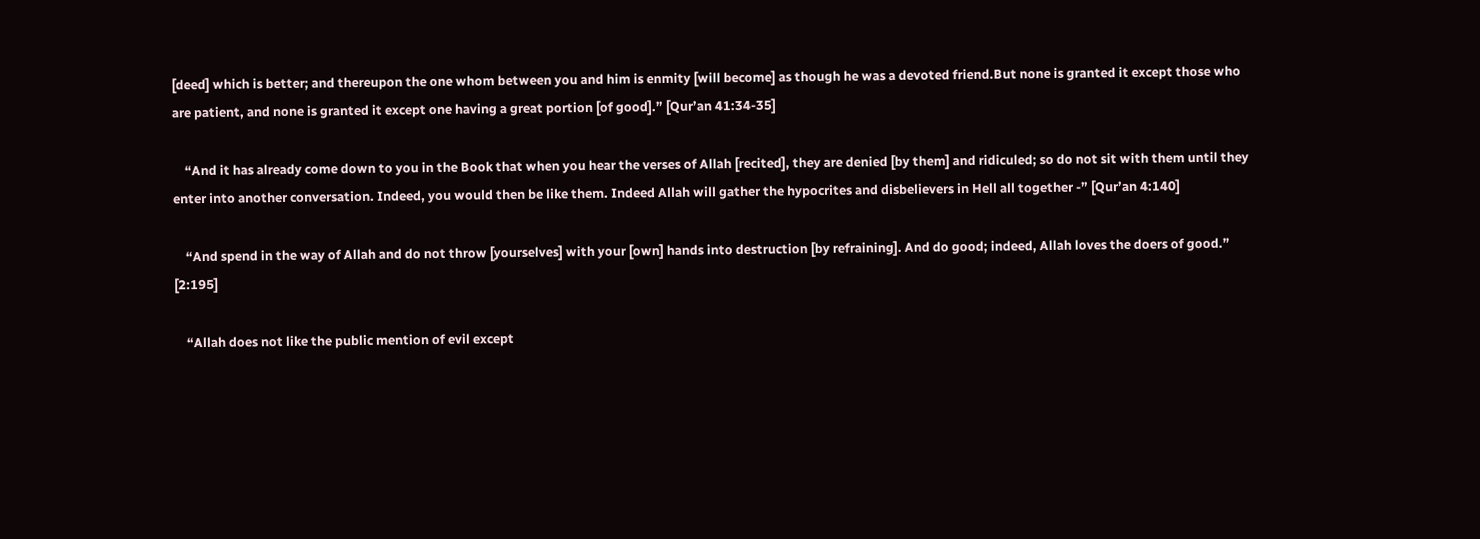[deed] which is better; and thereupon the one whom between you and him is enmity [will become] as though he was a devoted friend.But none is granted it except those who are patient, and none is granted it except one having a great portion [of good].” [Qur’an 41:34-35]

    “And it has already come down to you in the Book that when you hear the verses of Allah [recited], they are denied [by them] and ridiculed; so do not sit with them until they enter into another conversation. Indeed, you would then be like them. Indeed Allah will gather the hypocrites and disbelievers in Hell all together -” [Qur’an 4:140]

    “And spend in the way of Allah and do not throw [yourselves] with your [own] hands into destruction [by refraining]. And do good; indeed, Allah loves the doers of good.” [2:195]

    “Allah does not like the public mention of evil except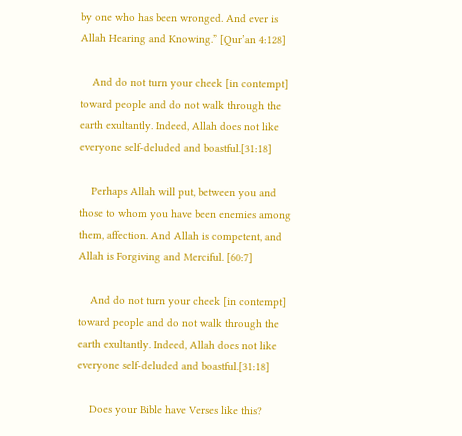by one who has been wronged. And ever is Allah Hearing and Knowing.” [Qur’an 4:128]

    And do not turn your cheek [in contempt] toward people and do not walk through the earth exultantly. Indeed, Allah does not like everyone self-deluded and boastful.[31:18]

    Perhaps Allah will put, between you and those to whom you have been enemies among them, affection. And Allah is competent, and Allah is Forgiving and Merciful. [60:7]

    And do not turn your cheek [in contempt] toward people and do not walk through the earth exultantly. Indeed, Allah does not like everyone self-deluded and boastful.[31:18]

    Does your Bible have Verses like this?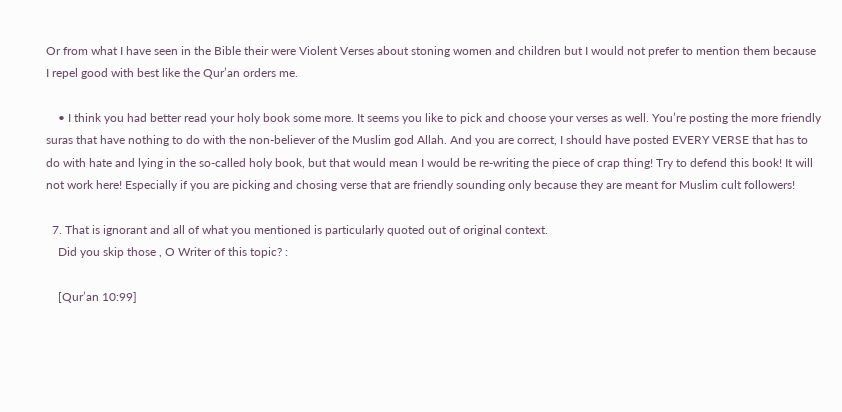Or from what I have seen in the Bible their were Violent Verses about stoning women and children but I would not prefer to mention them because I repel good with best like the Qur’an orders me.

    • I think you had better read your holy book some more. It seems you like to pick and choose your verses as well. You’re posting the more friendly suras that have nothing to do with the non-believer of the Muslim god Allah. And you are correct, I should have posted EVERY VERSE that has to do with hate and lying in the so-called holy book, but that would mean I would be re-writing the piece of crap thing! Try to defend this book! It will not work here! Especially if you are picking and chosing verse that are friendly sounding only because they are meant for Muslim cult followers!

  7. That is ignorant and all of what you mentioned is particularly quoted out of original context.
    Did you skip those , O Writer of this topic? :

    [Qur’an 10:99]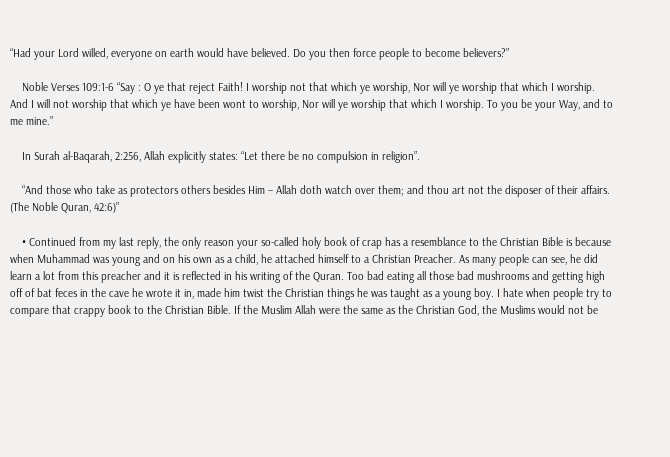“Had your Lord willed, everyone on earth would have believed. Do you then force people to become believers?”

    Noble Verses 109:1-6 “Say : O ye that reject Faith! I worship not that which ye worship, Nor will ye worship that which I worship. And I will not worship that which ye have been wont to worship, Nor will ye worship that which I worship. To you be your Way, and to me mine.”

    In Surah al-Baqarah, 2:256, Allah explicitly states: “Let there be no compulsion in religion”.

    “And those who take as protectors others besides Him – Allah doth watch over them; and thou art not the disposer of their affairs. (The Noble Quran, 42:6)”

    • Continued from my last reply, the only reason your so-called holy book of crap has a resemblance to the Christian Bible is because when Muhammad was young and on his own as a child, he attached himself to a Christian Preacher. As many people can see, he did learn a lot from this preacher and it is reflected in his writing of the Quran. Too bad eating all those bad mushrooms and getting high off of bat feces in the cave he wrote it in, made him twist the Christian things he was taught as a young boy. I hate when people try to compare that crappy book to the Christian Bible. If the Muslim Allah were the same as the Christian God, the Muslims would not be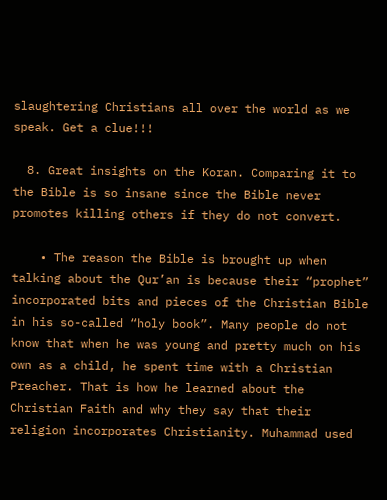slaughtering Christians all over the world as we speak. Get a clue!!!

  8. Great insights on the Koran. Comparing it to the Bible is so insane since the Bible never promotes killing others if they do not convert.

    • The reason the Bible is brought up when talking about the Qur’an is because their “prophet” incorporated bits and pieces of the Christian Bible in his so-called “holy book”. Many people do not know that when he was young and pretty much on his own as a child, he spent time with a Christian Preacher. That is how he learned about the Christian Faith and why they say that their religion incorporates Christianity. Muhammad used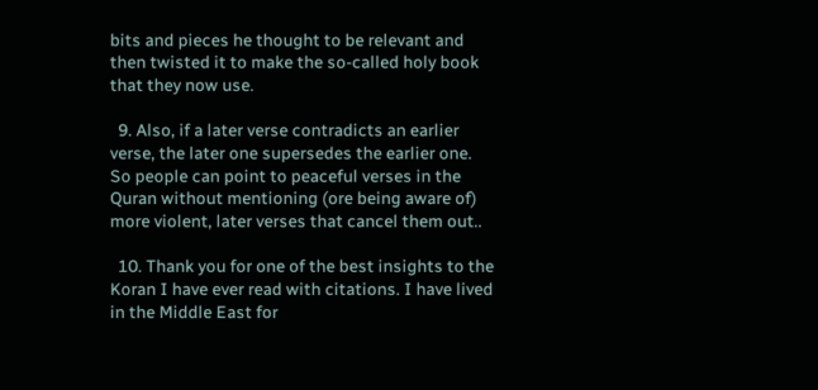bits and pieces he thought to be relevant and then twisted it to make the so-called holy book that they now use.

  9. Also, if a later verse contradicts an earlier verse, the later one supersedes the earlier one. So people can point to peaceful verses in the Quran without mentioning (ore being aware of) more violent, later verses that cancel them out..

  10. Thank you for one of the best insights to the Koran I have ever read with citations. I have lived in the Middle East for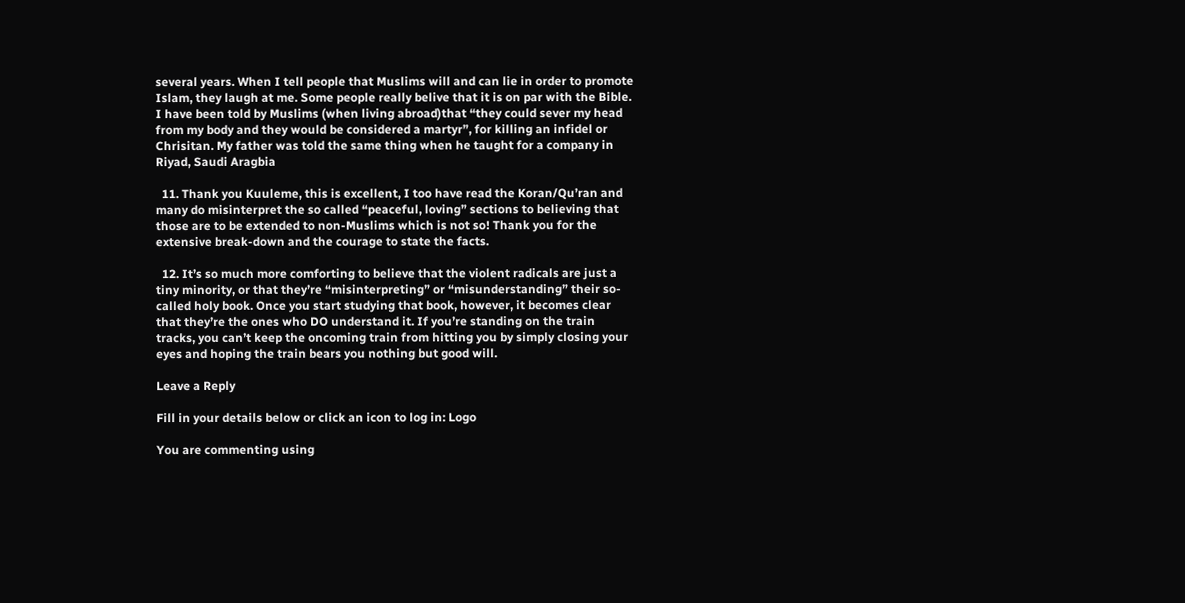several years. When I tell people that Muslims will and can lie in order to promote Islam, they laugh at me. Some people really belive that it is on par with the Bible. I have been told by Muslims (when living abroad)that “they could sever my head from my body and they would be considered a martyr”, for killing an infidel or Chrisitan. My father was told the same thing when he taught for a company in Riyad, Saudi Aragbia

  11. Thank you Kuuleme, this is excellent, I too have read the Koran/Qu’ran and many do misinterpret the so called “peaceful, loving” sections to believing that those are to be extended to non-Muslims which is not so! Thank you for the extensive break-down and the courage to state the facts.

  12. It’s so much more comforting to believe that the violent radicals are just a tiny minority, or that they’re “misinterpreting” or “misunderstanding” their so-called holy book. Once you start studying that book, however, it becomes clear that they’re the ones who DO understand it. If you’re standing on the train tracks, you can’t keep the oncoming train from hitting you by simply closing your eyes and hoping the train bears you nothing but good will.

Leave a Reply

Fill in your details below or click an icon to log in: Logo

You are commenting using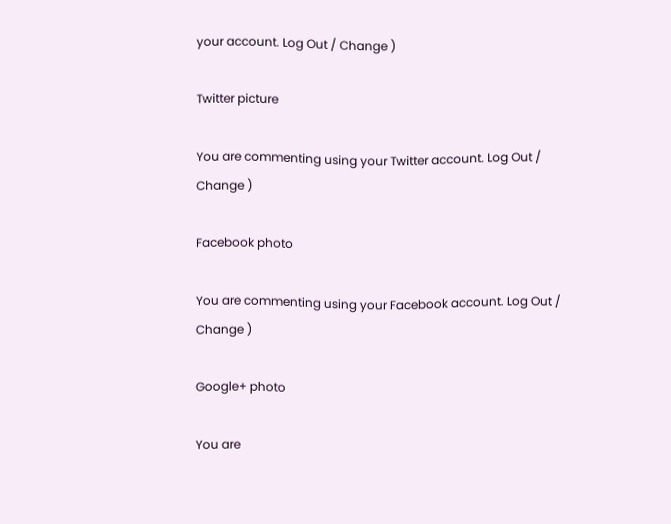your account. Log Out / Change )

Twitter picture

You are commenting using your Twitter account. Log Out / Change )

Facebook photo

You are commenting using your Facebook account. Log Out / Change )

Google+ photo

You are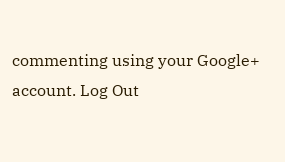commenting using your Google+ account. Log Out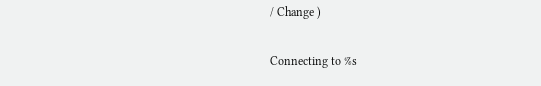/ Change )

Connecting to %s